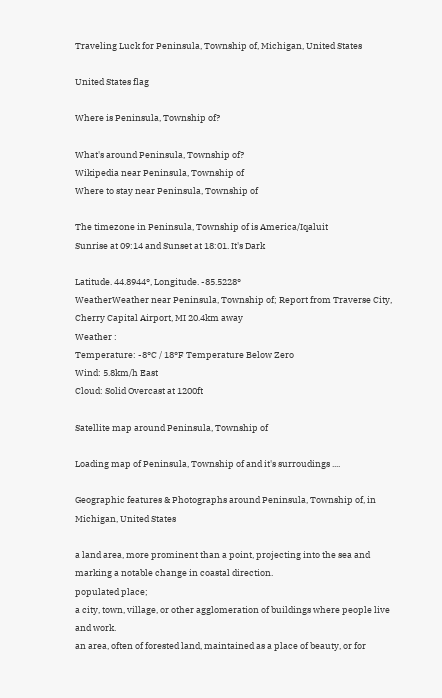Traveling Luck for Peninsula, Township of, Michigan, United States

United States flag

Where is Peninsula, Township of?

What's around Peninsula, Township of?
Wikipedia near Peninsula, Township of
Where to stay near Peninsula, Township of

The timezone in Peninsula, Township of is America/Iqaluit
Sunrise at 09:14 and Sunset at 18:01. It's Dark

Latitude. 44.8944°, Longitude. -85.5228°
WeatherWeather near Peninsula, Township of; Report from Traverse City, Cherry Capital Airport, MI 20.4km away
Weather :
Temperature: -8°C / 18°F Temperature Below Zero
Wind: 5.8km/h East
Cloud: Solid Overcast at 1200ft

Satellite map around Peninsula, Township of

Loading map of Peninsula, Township of and it's surroudings ....

Geographic features & Photographs around Peninsula, Township of, in Michigan, United States

a land area, more prominent than a point, projecting into the sea and marking a notable change in coastal direction.
populated place;
a city, town, village, or other agglomeration of buildings where people live and work.
an area, often of forested land, maintained as a place of beauty, or for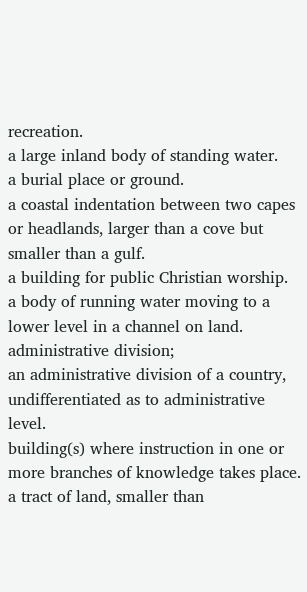recreation.
a large inland body of standing water.
a burial place or ground.
a coastal indentation between two capes or headlands, larger than a cove but smaller than a gulf.
a building for public Christian worship.
a body of running water moving to a lower level in a channel on land.
administrative division;
an administrative division of a country, undifferentiated as to administrative level.
building(s) where instruction in one or more branches of knowledge takes place.
a tract of land, smaller than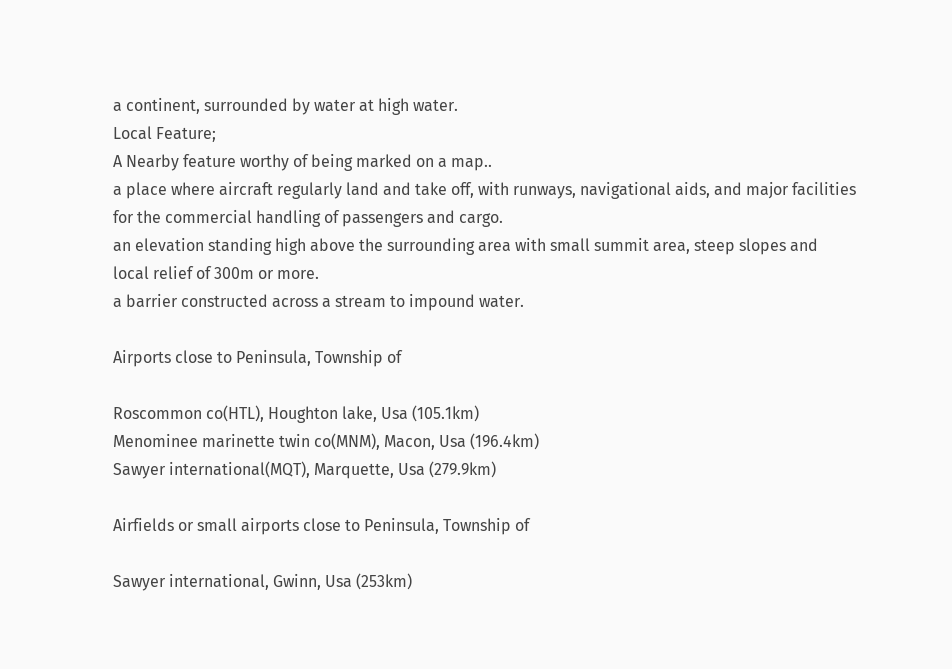a continent, surrounded by water at high water.
Local Feature;
A Nearby feature worthy of being marked on a map..
a place where aircraft regularly land and take off, with runways, navigational aids, and major facilities for the commercial handling of passengers and cargo.
an elevation standing high above the surrounding area with small summit area, steep slopes and local relief of 300m or more.
a barrier constructed across a stream to impound water.

Airports close to Peninsula, Township of

Roscommon co(HTL), Houghton lake, Usa (105.1km)
Menominee marinette twin co(MNM), Macon, Usa (196.4km)
Sawyer international(MQT), Marquette, Usa (279.9km)

Airfields or small airports close to Peninsula, Township of

Sawyer international, Gwinn, Usa (253km)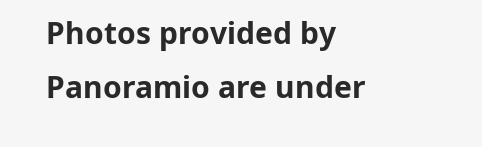Photos provided by Panoramio are under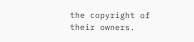the copyright of their owners.